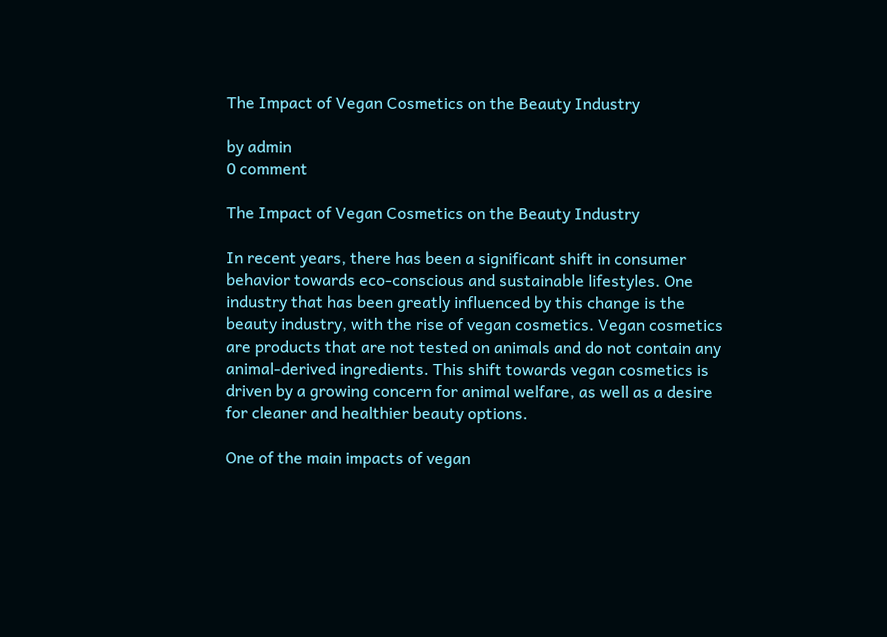The Impact of Vegan Cosmetics on the Beauty Industry

by admin
0 comment

The Impact of Vegan Cosmetics on the Beauty Industry

In recent years, there has been a significant shift in consumer behavior towards eco-conscious and sustainable lifestyles. One industry that has been greatly influenced by this change is the beauty industry, with the rise of vegan cosmetics. Vegan cosmetics are products that are not tested on animals and do not contain any animal-derived ingredients. This shift towards vegan cosmetics is driven by a growing concern for animal welfare, as well as a desire for cleaner and healthier beauty options.

One of the main impacts of vegan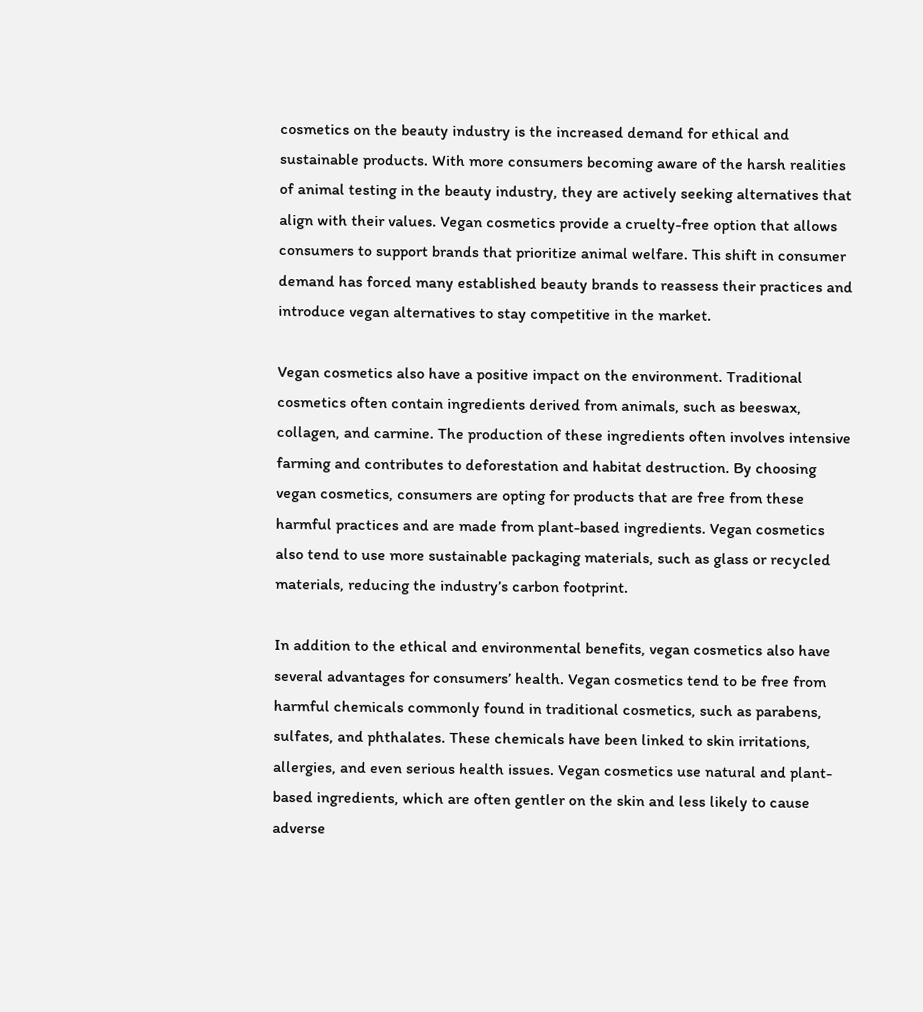cosmetics on the beauty industry is the increased demand for ethical and sustainable products. With more consumers becoming aware of the harsh realities of animal testing in the beauty industry, they are actively seeking alternatives that align with their values. Vegan cosmetics provide a cruelty-free option that allows consumers to support brands that prioritize animal welfare. This shift in consumer demand has forced many established beauty brands to reassess their practices and introduce vegan alternatives to stay competitive in the market.

Vegan cosmetics also have a positive impact on the environment. Traditional cosmetics often contain ingredients derived from animals, such as beeswax, collagen, and carmine. The production of these ingredients often involves intensive farming and contributes to deforestation and habitat destruction. By choosing vegan cosmetics, consumers are opting for products that are free from these harmful practices and are made from plant-based ingredients. Vegan cosmetics also tend to use more sustainable packaging materials, such as glass or recycled materials, reducing the industry’s carbon footprint.

In addition to the ethical and environmental benefits, vegan cosmetics also have several advantages for consumers’ health. Vegan cosmetics tend to be free from harmful chemicals commonly found in traditional cosmetics, such as parabens, sulfates, and phthalates. These chemicals have been linked to skin irritations, allergies, and even serious health issues. Vegan cosmetics use natural and plant-based ingredients, which are often gentler on the skin and less likely to cause adverse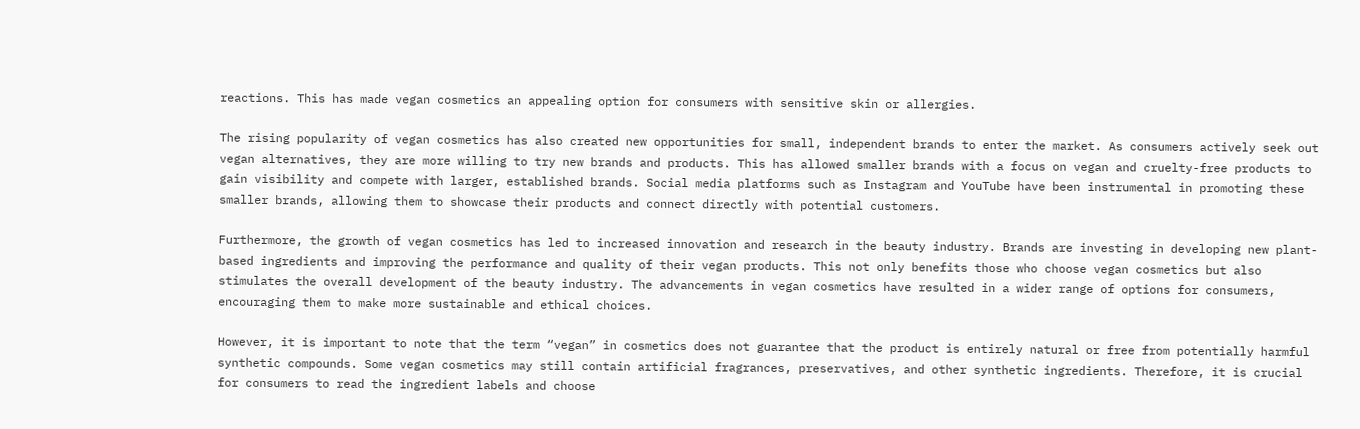reactions. This has made vegan cosmetics an appealing option for consumers with sensitive skin or allergies.

The rising popularity of vegan cosmetics has also created new opportunities for small, independent brands to enter the market. As consumers actively seek out vegan alternatives, they are more willing to try new brands and products. This has allowed smaller brands with a focus on vegan and cruelty-free products to gain visibility and compete with larger, established brands. Social media platforms such as Instagram and YouTube have been instrumental in promoting these smaller brands, allowing them to showcase their products and connect directly with potential customers.

Furthermore, the growth of vegan cosmetics has led to increased innovation and research in the beauty industry. Brands are investing in developing new plant-based ingredients and improving the performance and quality of their vegan products. This not only benefits those who choose vegan cosmetics but also stimulates the overall development of the beauty industry. The advancements in vegan cosmetics have resulted in a wider range of options for consumers, encouraging them to make more sustainable and ethical choices.

However, it is important to note that the term “vegan” in cosmetics does not guarantee that the product is entirely natural or free from potentially harmful synthetic compounds. Some vegan cosmetics may still contain artificial fragrances, preservatives, and other synthetic ingredients. Therefore, it is crucial for consumers to read the ingredient labels and choose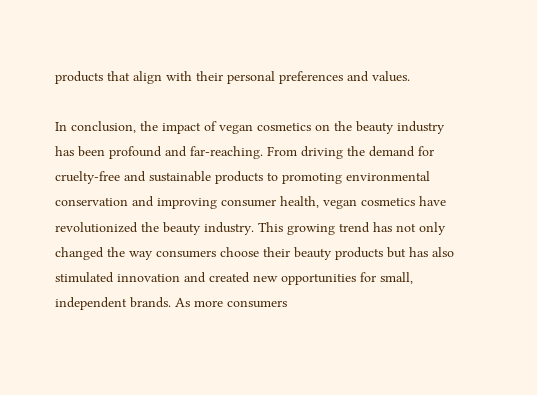products that align with their personal preferences and values.

In conclusion, the impact of vegan cosmetics on the beauty industry has been profound and far-reaching. From driving the demand for cruelty-free and sustainable products to promoting environmental conservation and improving consumer health, vegan cosmetics have revolutionized the beauty industry. This growing trend has not only changed the way consumers choose their beauty products but has also stimulated innovation and created new opportunities for small, independent brands. As more consumers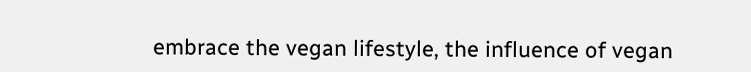embrace the vegan lifestyle, the influence of vegan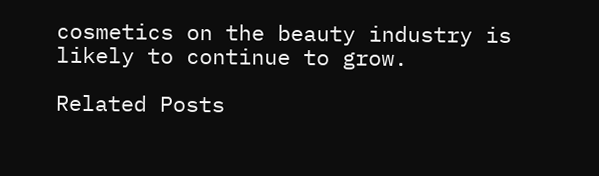cosmetics on the beauty industry is likely to continue to grow.

Related Posts